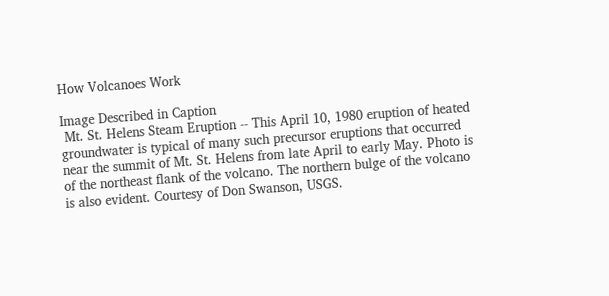How Volcanoes Work

Image Described in Caption
 Mt. St. Helens Steam Eruption -- This April 10, 1980 eruption of heated groundwater is typical of many such precursor eruptions that occurred near the summit of Mt. St. Helens from late April to early May. Photo is of the northeast flank of the volcano. The northern bulge of the volcano is also evident. Courtesy of Don Swanson, USGS.